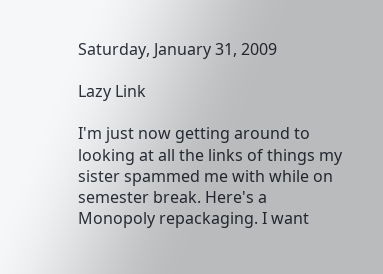Saturday, January 31, 2009

Lazy Link

I'm just now getting around to looking at all the links of things my sister spammed me with while on semester break. Here's a Monopoly repackaging. I want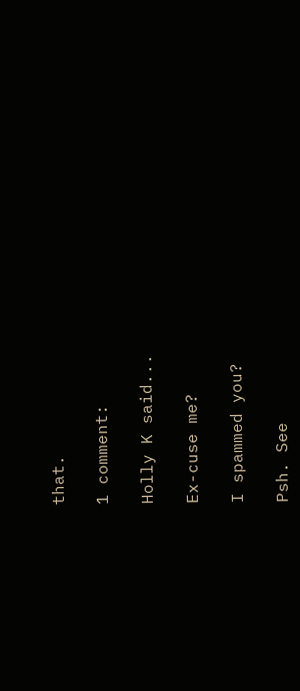that.

1 comment:

Holly K said...

Ex-cuse me?

I spammed you?

Psh. See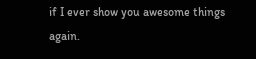if I ever show you awesome things again.